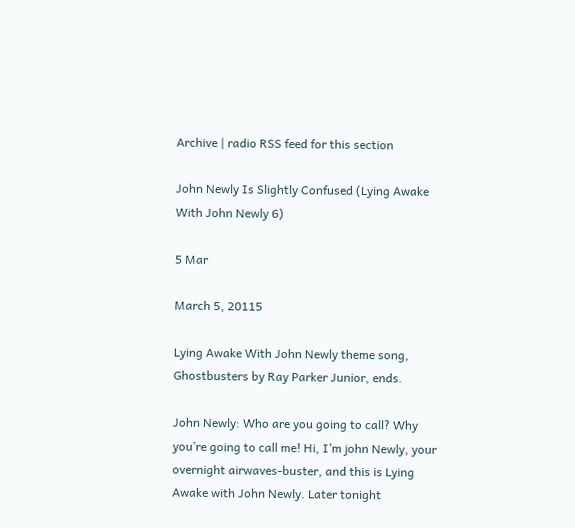Archive | radio RSS feed for this section

John Newly Is Slightly Confused (Lying Awake With John Newly 6)

5 Mar

March 5, 20115

Lying Awake With John Newly theme song, Ghostbusters by Ray Parker Junior, ends.

John Newly: Who are you going to call? Why you’re going to call me! Hi, I’m john Newly, your overnight airwaves-buster, and this is Lying Awake with John Newly. Later tonight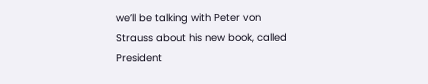we’ll be talking with Peter von Strauss about his new book, called President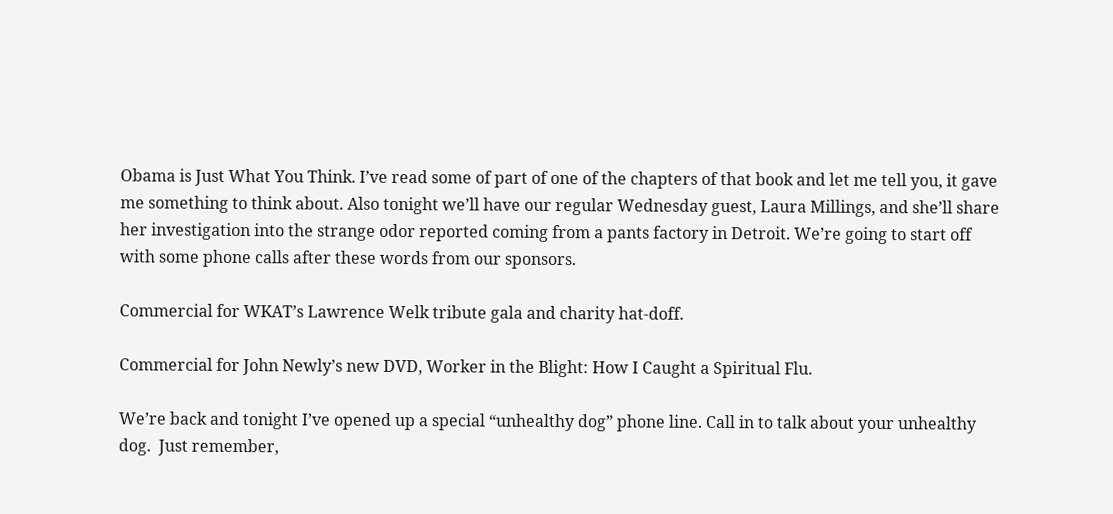Obama is Just What You Think. I’ve read some of part of one of the chapters of that book and let me tell you, it gave me something to think about. Also tonight we’ll have our regular Wednesday guest, Laura Millings, and she’ll share her investigation into the strange odor reported coming from a pants factory in Detroit. We’re going to start off with some phone calls after these words from our sponsors.

Commercial for WKAT’s Lawrence Welk tribute gala and charity hat-doff.

Commercial for John Newly’s new DVD, Worker in the Blight: How I Caught a Spiritual Flu.

We’re back and tonight I’ve opened up a special “unhealthy dog” phone line. Call in to talk about your unhealthy dog.  Just remember,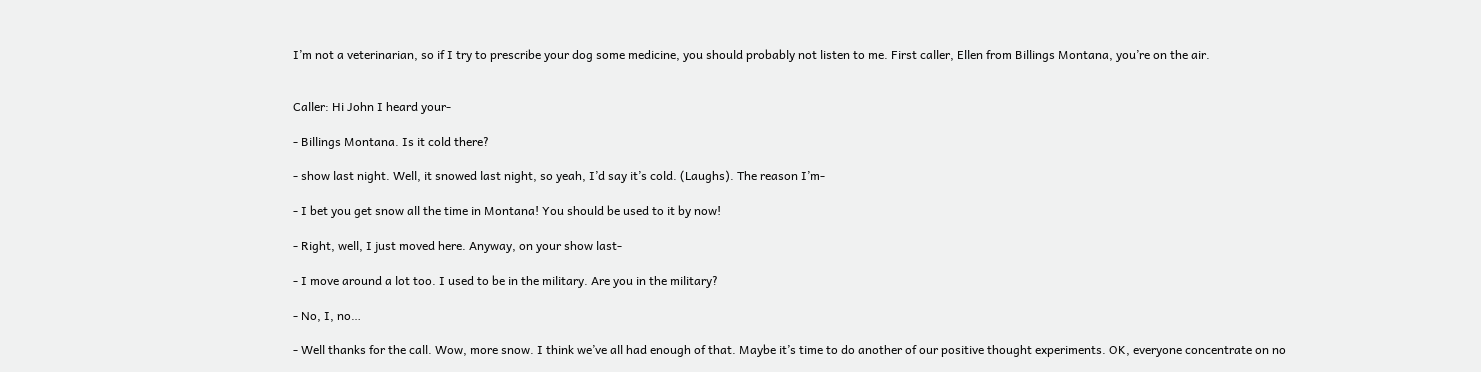I’m not a veterinarian, so if I try to prescribe your dog some medicine, you should probably not listen to me. First caller, Ellen from Billings Montana, you’re on the air.


Caller: Hi John I heard your-

- Billings Montana. Is it cold there?

- show last night. Well, it snowed last night, so yeah, I’d say it’s cold. (Laughs). The reason I’m-

- I bet you get snow all the time in Montana! You should be used to it by now!

- Right, well, I just moved here. Anyway, on your show last-

- I move around a lot too. I used to be in the military. Are you in the military?

- No, I, no…

- Well thanks for the call. Wow, more snow. I think we’ve all had enough of that. Maybe it’s time to do another of our positive thought experiments. OK, everyone concentrate on no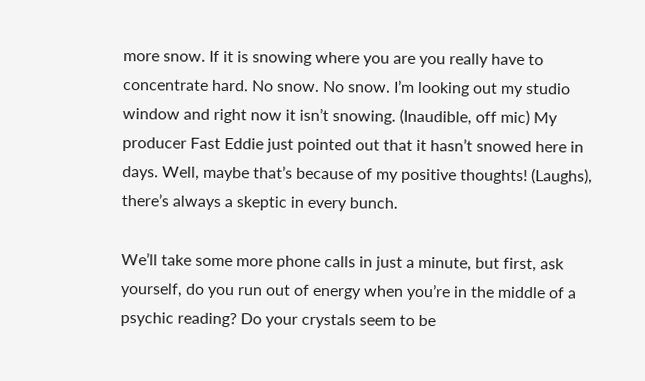more snow. If it is snowing where you are you really have to concentrate hard. No snow. No snow. I’m looking out my studio window and right now it isn’t snowing. (Inaudible, off mic) My producer Fast Eddie just pointed out that it hasn’t snowed here in days. Well, maybe that’s because of my positive thoughts! (Laughs), there’s always a skeptic in every bunch.

We’ll take some more phone calls in just a minute, but first, ask yourself, do you run out of energy when you’re in the middle of a psychic reading? Do your crystals seem to be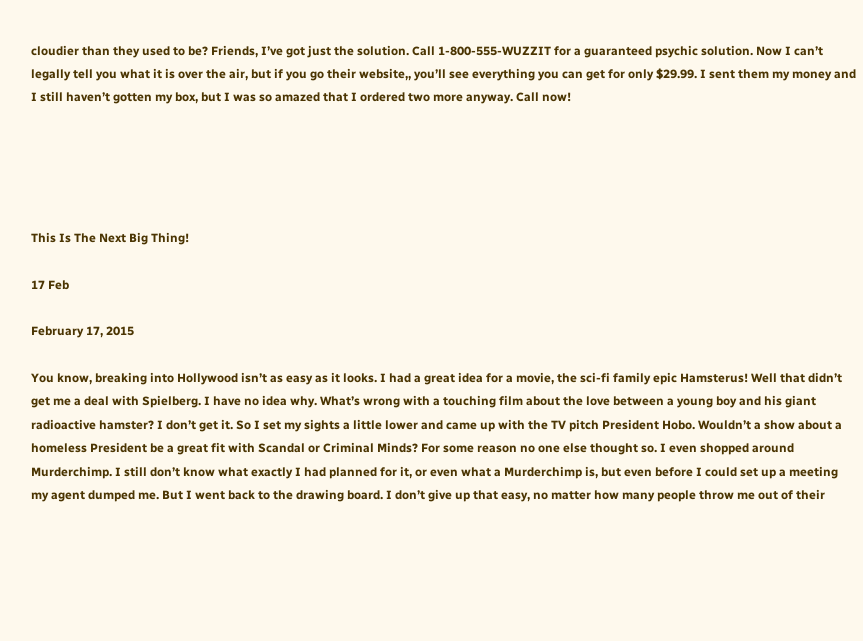cloudier than they used to be? Friends, I’ve got just the solution. Call 1-800-555-WUZZIT for a guaranteed psychic solution. Now I can’t legally tell you what it is over the air, but if you go their website,, you’ll see everything you can get for only $29.99. I sent them my money and I still haven’t gotten my box, but I was so amazed that I ordered two more anyway. Call now!





This Is The Next Big Thing!

17 Feb

February 17, 2015

You know, breaking into Hollywood isn’t as easy as it looks. I had a great idea for a movie, the sci-fi family epic Hamsterus! Well that didn’t get me a deal with Spielberg. I have no idea why. What’s wrong with a touching film about the love between a young boy and his giant radioactive hamster? I don’t get it. So I set my sights a little lower and came up with the TV pitch President Hobo. Wouldn’t a show about a homeless President be a great fit with Scandal or Criminal Minds? For some reason no one else thought so. I even shopped around Murderchimp. I still don’t know what exactly I had planned for it, or even what a Murderchimp is, but even before I could set up a meeting my agent dumped me. But I went back to the drawing board. I don’t give up that easy, no matter how many people throw me out of their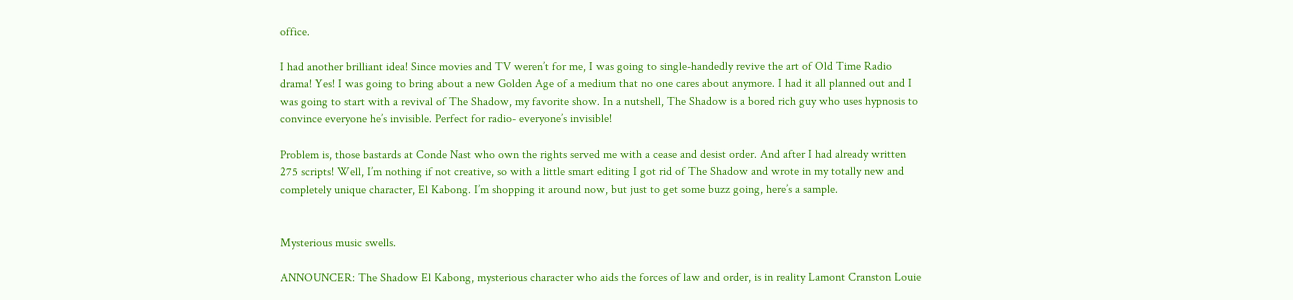office.

I had another brilliant idea! Since movies and TV weren’t for me, I was going to single-handedly revive the art of Old Time Radio drama! Yes! I was going to bring about a new Golden Age of a medium that no one cares about anymore. I had it all planned out and I was going to start with a revival of The Shadow, my favorite show. In a nutshell, The Shadow is a bored rich guy who uses hypnosis to convince everyone he’s invisible. Perfect for radio- everyone’s invisible!

Problem is, those bastards at Conde Nast who own the rights served me with a cease and desist order. And after I had already written 275 scripts! Well, I’m nothing if not creative, so with a little smart editing I got rid of The Shadow and wrote in my totally new and completely unique character, El Kabong. I’m shopping it around now, but just to get some buzz going, here’s a sample.


Mysterious music swells.

ANNOUNCER: The Shadow El Kabong, mysterious character who aids the forces of law and order, is in reality Lamont Cranston Louie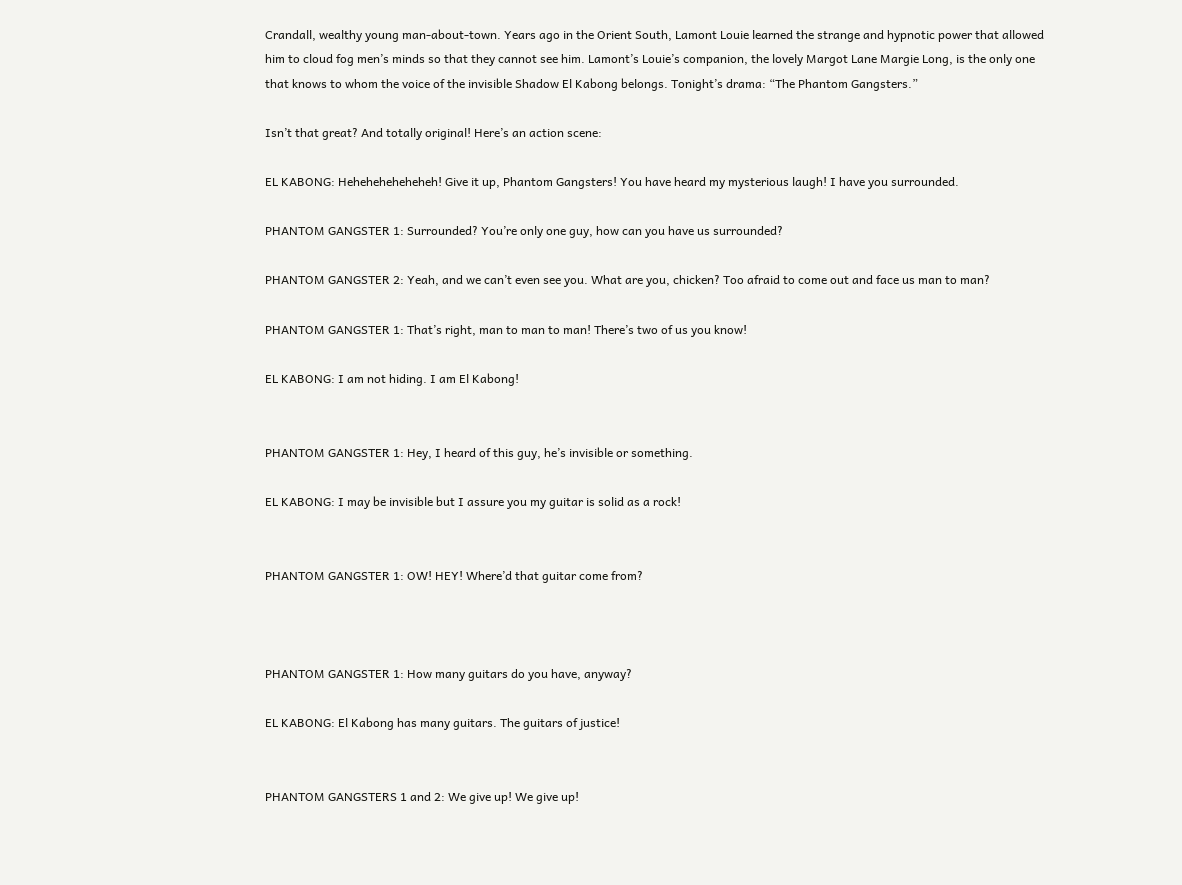Crandall, wealthy young man-about-town. Years ago in the Orient South, Lamont Louie learned the strange and hypnotic power that allowed him to cloud fog men’s minds so that they cannot see him. Lamont’s Louie’s companion, the lovely Margot Lane Margie Long, is the only one that knows to whom the voice of the invisible Shadow El Kabong belongs. Tonight’s drama: “The Phantom Gangsters.”

Isn’t that great? And totally original! Here’s an action scene:

EL KABONG: Heheheheheheheh! Give it up, Phantom Gangsters! You have heard my mysterious laugh! I have you surrounded.

PHANTOM GANGSTER 1: Surrounded? You’re only one guy, how can you have us surrounded?

PHANTOM GANGSTER 2: Yeah, and we can’t even see you. What are you, chicken? Too afraid to come out and face us man to man?

PHANTOM GANGSTER 1: That’s right, man to man to man! There’s two of us you know!

EL KABONG: I am not hiding. I am El Kabong!


PHANTOM GANGSTER 1: Hey, I heard of this guy, he’s invisible or something.

EL KABONG: I may be invisible but I assure you my guitar is solid as a rock!


PHANTOM GANGSTER 1: OW! HEY! Where’d that guitar come from?



PHANTOM GANGSTER 1: How many guitars do you have, anyway?

EL KABONG: El Kabong has many guitars. The guitars of justice!


PHANTOM GANGSTERS 1 and 2: We give up! We give up!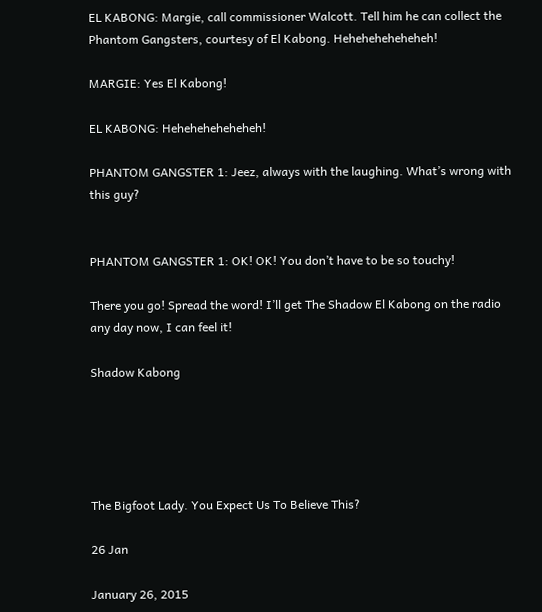EL KABONG: Margie, call commissioner Walcott. Tell him he can collect the Phantom Gangsters, courtesy of El Kabong. Heheheheheheheh!

MARGIE: Yes El Kabong!

EL KABONG: Heheheheheheheh!

PHANTOM GANGSTER 1: Jeez, always with the laughing. What’s wrong with this guy?


PHANTOM GANGSTER 1: OK! OK! You don’t have to be so touchy!

There you go! Spread the word! I’ll get The Shadow El Kabong on the radio any day now, I can feel it!

Shadow Kabong





The Bigfoot Lady. You Expect Us To Believe This?

26 Jan

January 26, 2015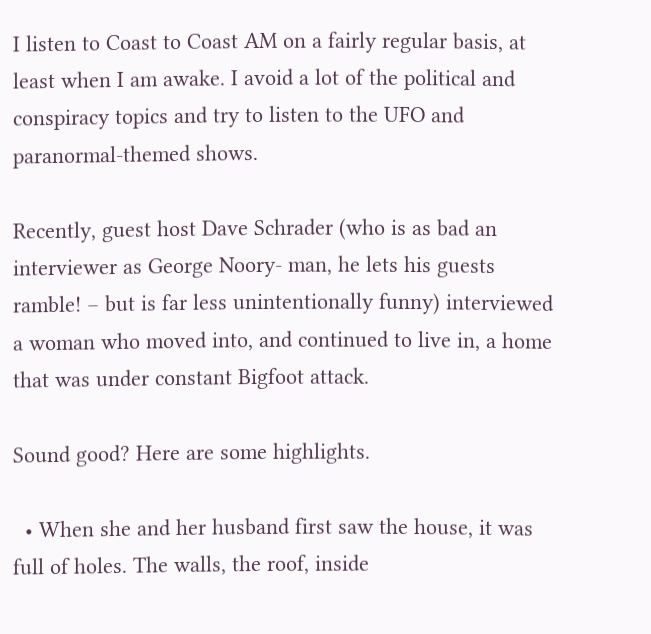I listen to Coast to Coast AM on a fairly regular basis, at least when I am awake. I avoid a lot of the political and conspiracy topics and try to listen to the UFO and paranormal-themed shows.

Recently, guest host Dave Schrader (who is as bad an interviewer as George Noory- man, he lets his guests ramble! – but is far less unintentionally funny) interviewed a woman who moved into, and continued to live in, a home that was under constant Bigfoot attack.

Sound good? Here are some highlights.

  • When she and her husband first saw the house, it was full of holes. The walls, the roof, inside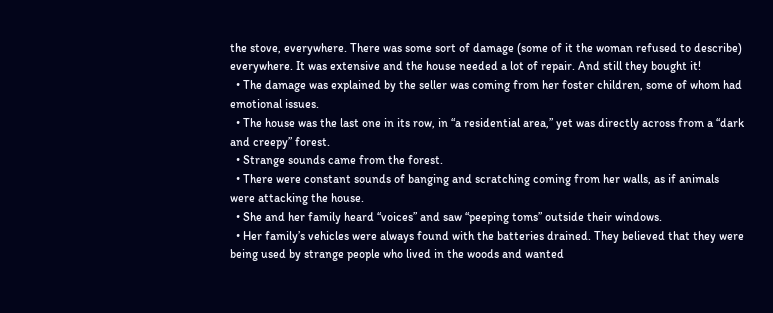the stove, everywhere. There was some sort of damage (some of it the woman refused to describe) everywhere. It was extensive and the house needed a lot of repair. And still they bought it!
  • The damage was explained by the seller was coming from her foster children, some of whom had emotional issues.
  • The house was the last one in its row, in “a residential area,” yet was directly across from a “dark and creepy” forest.
  • Strange sounds came from the forest.
  • There were constant sounds of banging and scratching coming from her walls, as if animals were attacking the house.
  • She and her family heard “voices” and saw “peeping toms” outside their windows.
  • Her family’s vehicles were always found with the batteries drained. They believed that they were being used by strange people who lived in the woods and wanted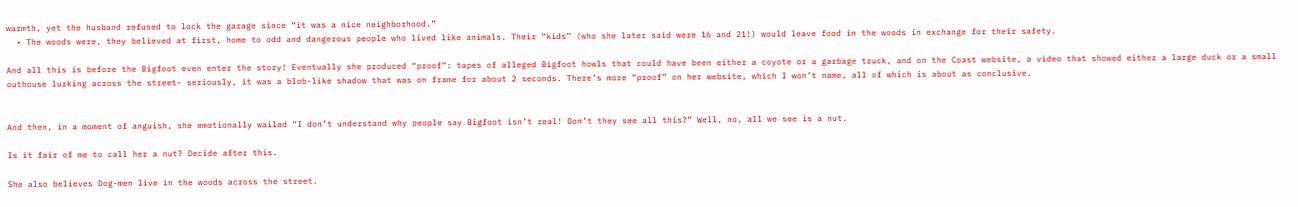warmth, yet the husband refused to lock the garage since “it was a nice neighborhood.”
  • The woods were, they believed at first, home to odd and dangerous people who lived like animals. Their “kids” (who she later said were 16 and 21!) would leave food in the woods in exchange for their safety.

And all this is before the Bigfoot even enter the story! Eventually she produced “proof”: tapes of alleged Bigfoot howls that could have been either a coyote or a garbage truck, and on the Coast website, a video that showed either a large duck or a small outhouse lurking across the street- seriously, it was a blob-like shadow that was on frame for about 2 seconds. There’s more “proof” on her website, which I won’t name, all of which is about as conclusive.


And then, in a moment of anguish, she emotionally wailed “I don’t understand why people say Bigfoot isn’t real! Don’t they see all this?” Well, no, all we see is a nut.

Is it fair of me to call her a nut? Decide after this.

She also believes Dog-men live in the woods across the street.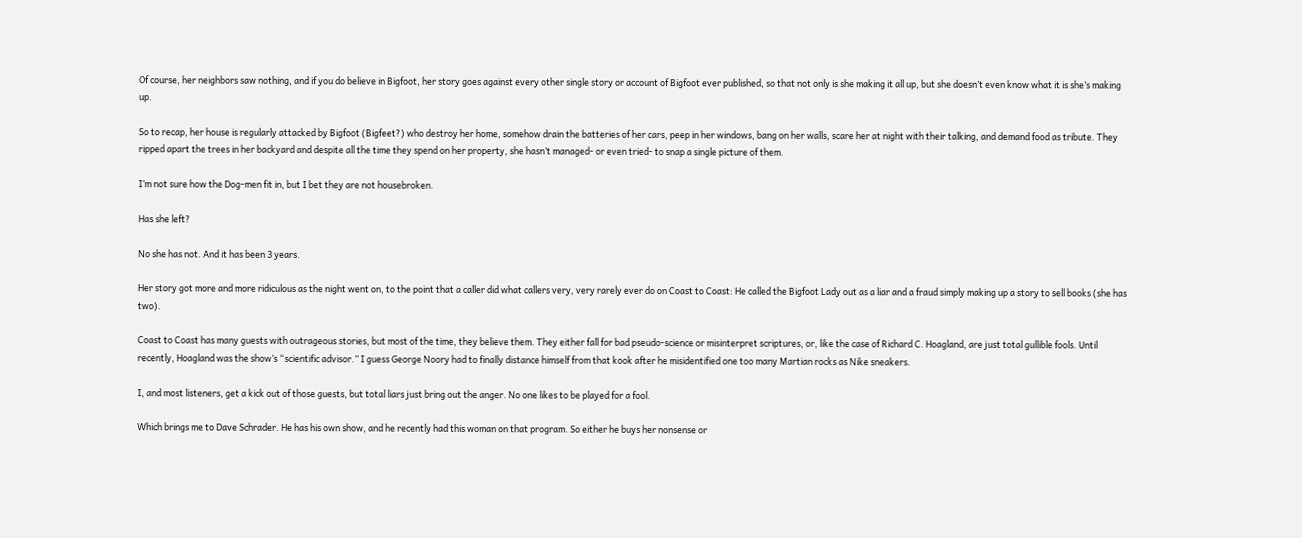Of course, her neighbors saw nothing, and if you do believe in Bigfoot, her story goes against every other single story or account of Bigfoot ever published, so that not only is she making it all up, but she doesn’t even know what it is she’s making up.

So to recap, her house is regularly attacked by Bigfoot (Bigfeet?) who destroy her home, somehow drain the batteries of her cars, peep in her windows, bang on her walls, scare her at night with their talking, and demand food as tribute. They ripped apart the trees in her backyard and despite all the time they spend on her property, she hasn’t managed- or even tried- to snap a single picture of them.

I’m not sure how the Dog-men fit in, but I bet they are not housebroken.

Has she left?

No she has not. And it has been 3 years.

Her story got more and more ridiculous as the night went on, to the point that a caller did what callers very, very rarely ever do on Coast to Coast: He called the Bigfoot Lady out as a liar and a fraud simply making up a story to sell books (she has two).

Coast to Coast has many guests with outrageous stories, but most of the time, they believe them. They either fall for bad pseudo-science or misinterpret scriptures, or, like the case of Richard C. Hoagland, are just total gullible fools. Until recently, Hoagland was the show’s “scientific advisor.” I guess George Noory had to finally distance himself from that kook after he misidentified one too many Martian rocks as Nike sneakers.

I, and most listeners, get a kick out of those guests, but total liars just bring out the anger. No one likes to be played for a fool.

Which brings me to Dave Schrader. He has his own show, and he recently had this woman on that program. So either he buys her nonsense or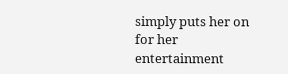simply puts her on for her entertainment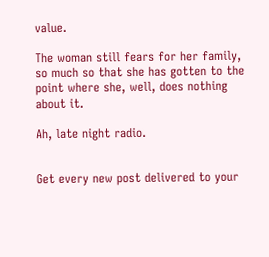value.

The woman still fears for her family, so much so that she has gotten to the point where she, well, does nothing about it.

Ah, late night radio.


Get every new post delivered to your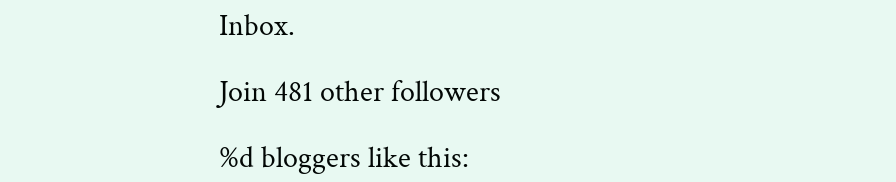Inbox.

Join 481 other followers

%d bloggers like this: